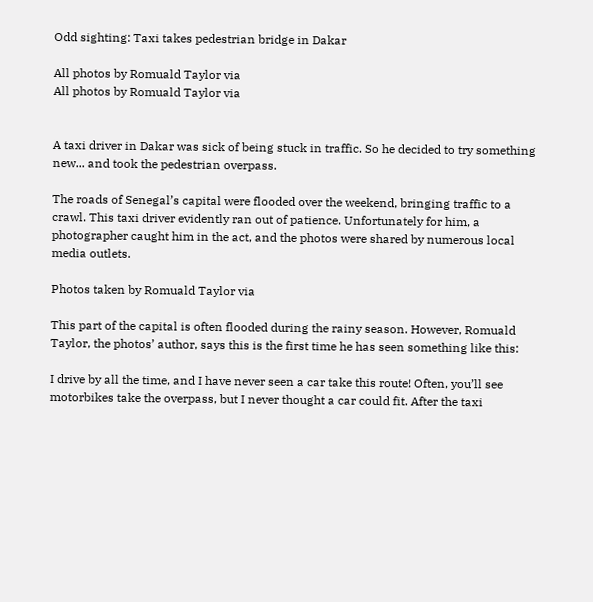Odd sighting: Taxi takes pedestrian bridge in Dakar

All photos by Romuald Taylor via
All photos by Romuald Taylor via


A taxi driver in Dakar was sick of being stuck in traffic. So he decided to try something new... and took the pedestrian overpass.

The roads of Senegal’s capital were flooded over the weekend, bringing traffic to a crawl. This taxi driver evidently ran out of patience. Unfortunately for him, a photographer caught him in the act, and the photos were shared by numerous local media outlets.

Photos taken by Romuald Taylor via

This part of the capital is often flooded during the rainy season. However, Romuald Taylor, the photos’ author, says this is the first time he has seen something like this:

I drive by all the time, and I have never seen a car take this route! Often, you’ll see motorbikes take the overpass, but I never thought a car could fit. After the taxi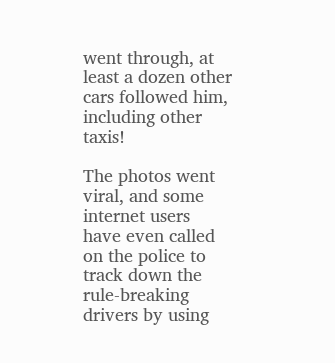went through, at least a dozen other cars followed him, including other taxis!

The photos went viral, and some internet users have even called on the police to track down the rule-breaking drivers by using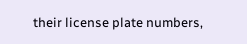their license plate numbers,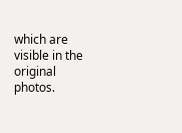which are visible in the original photos.